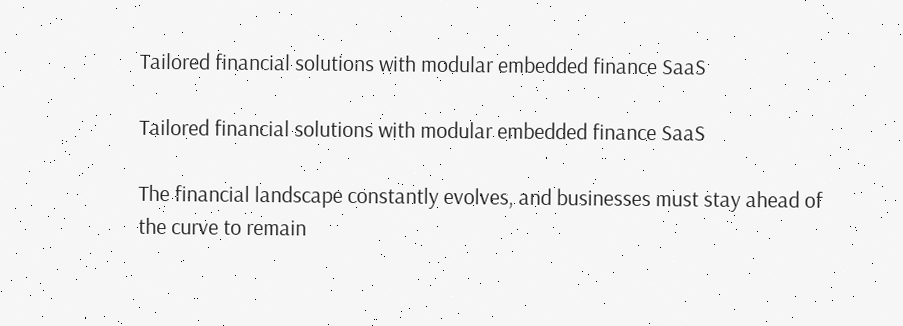Tailored financial solutions with modular embedded finance SaaS

Tailored financial solutions with modular embedded finance SaaS

The financial landscape constantly evolves, and businesses must stay ahead of the curve to remain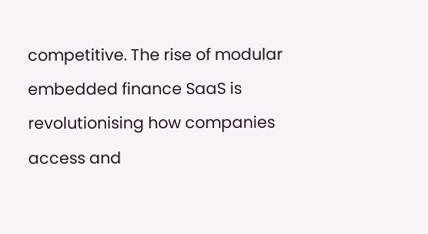competitive. The rise of modular embedded finance SaaS is revolutionising how companies access and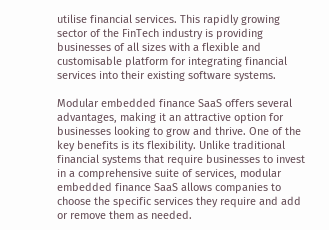utilise financial services. This rapidly growing sector of the FinTech industry is providing businesses of all sizes with a flexible and customisable platform for integrating financial services into their existing software systems.

Modular embedded finance SaaS offers several advantages, making it an attractive option for businesses looking to grow and thrive. One of the key benefits is its flexibility. Unlike traditional financial systems that require businesses to invest in a comprehensive suite of services, modular embedded finance SaaS allows companies to choose the specific services they require and add or remove them as needed.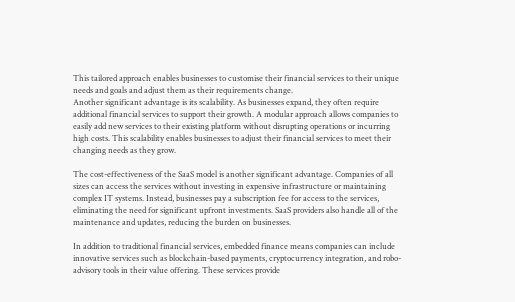This tailored approach enables businesses to customise their financial services to their unique needs and goals and adjust them as their requirements change.
Another significant advantage is its scalability. As businesses expand, they often require additional financial services to support their growth. A modular approach allows companies to easily add new services to their existing platform without disrupting operations or incurring high costs. This scalability enables businesses to adjust their financial services to meet their changing needs as they grow.

The cost-effectiveness of the SaaS model is another significant advantage. Companies of all sizes can access the services without investing in expensive infrastructure or maintaining complex IT systems. Instead, businesses pay a subscription fee for access to the services, eliminating the need for significant upfront investments. SaaS providers also handle all of the maintenance and updates, reducing the burden on businesses.

In addition to traditional financial services, embedded finance means companies can include innovative services such as blockchain-based payments, cryptocurrency integration, and robo-advisory tools in their value offering. These services provide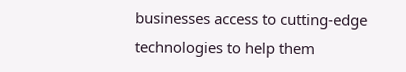businesses access to cutting-edge technologies to help them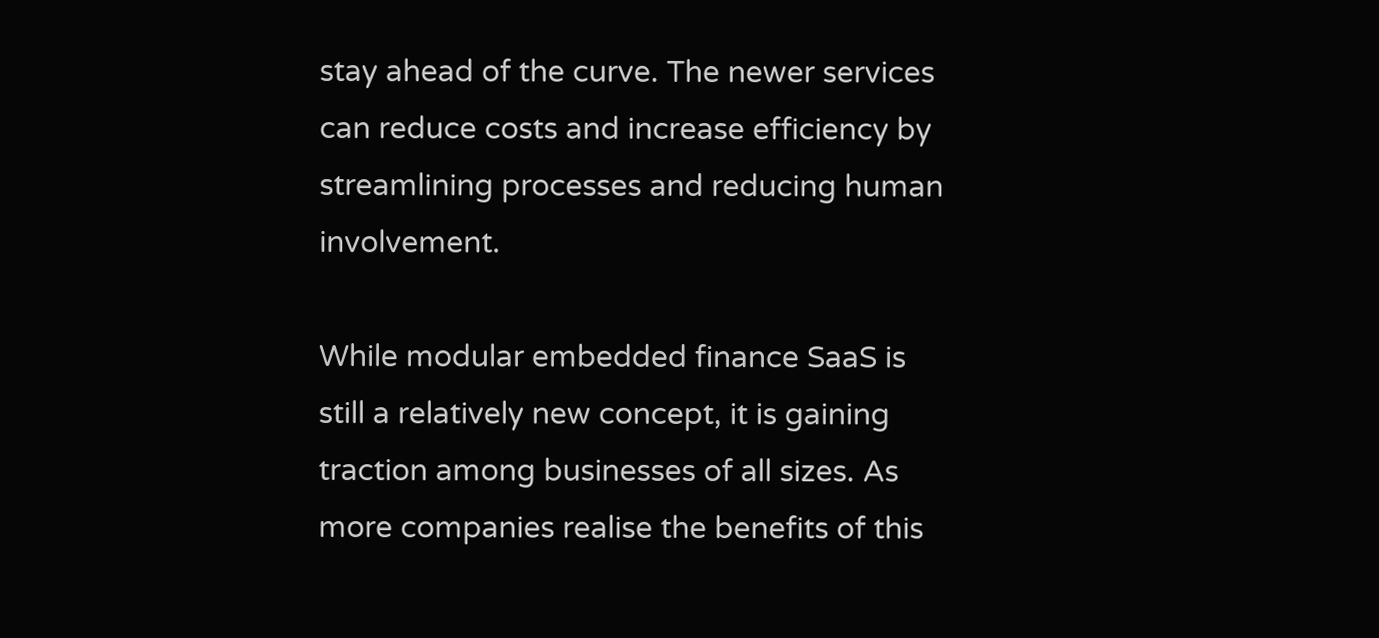stay ahead of the curve. The newer services can reduce costs and increase efficiency by streamlining processes and reducing human involvement.

While modular embedded finance SaaS is still a relatively new concept, it is gaining traction among businesses of all sizes. As more companies realise the benefits of this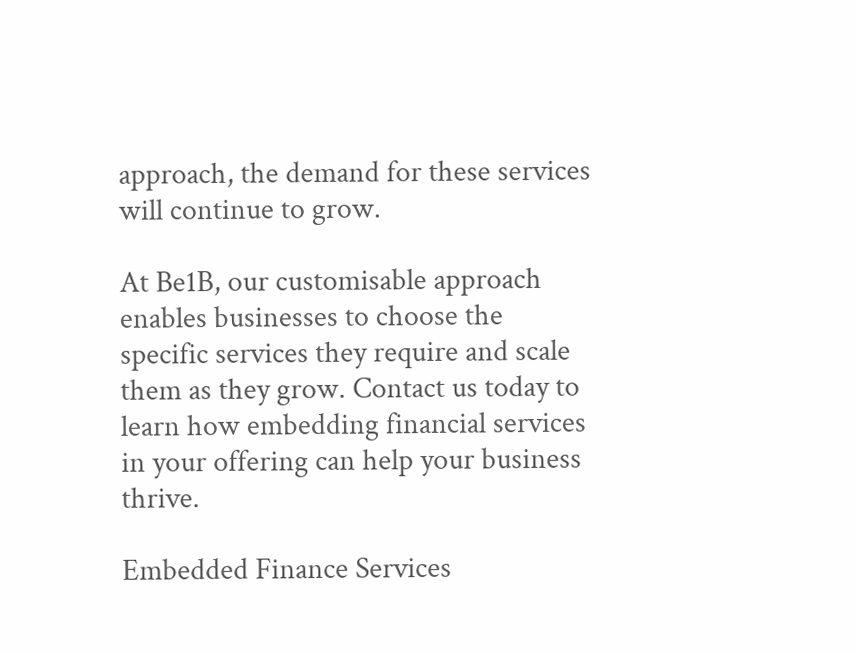approach, the demand for these services will continue to grow.

At Be1B, our customisable approach enables businesses to choose the specific services they require and scale them as they grow. Contact us today to learn how embedding financial services in your offering can help your business thrive.

Embedded Finance Services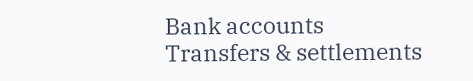Bank accounts
Transfers & settlements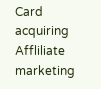Card acquiring
Affliliate marketing